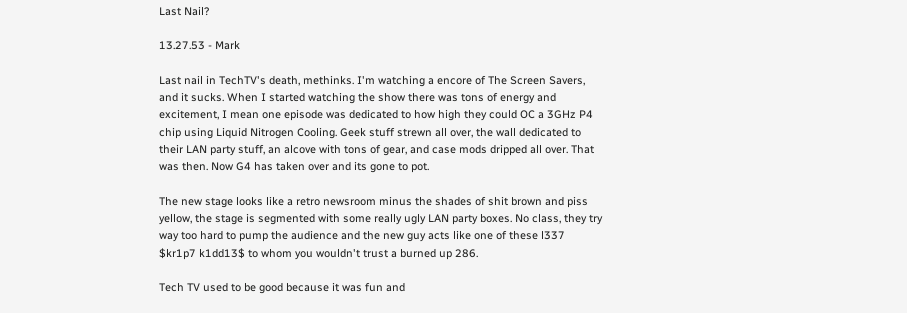Last Nail?

13.27.53 - Mark

Last nail in TechTV's death, methinks. I'm watching a encore of The Screen Savers, and it sucks. When I started watching the show there was tons of energy and excitement, I mean one episode was dedicated to how high they could OC a 3GHz P4 chip using Liquid Nitrogen Cooling. Geek stuff strewn all over, the wall dedicated to their LAN party stuff, an alcove with tons of gear, and case mods dripped all over. That was then. Now G4 has taken over and its gone to pot.

The new stage looks like a retro newsroom minus the shades of shit brown and piss yellow, the stage is segmented with some really ugly LAN party boxes. No class, they try way too hard to pump the audience and the new guy acts like one of these l337 $kr1p7 k1dd13$ to whom you wouldn't trust a burned up 286.

Tech TV used to be good because it was fun and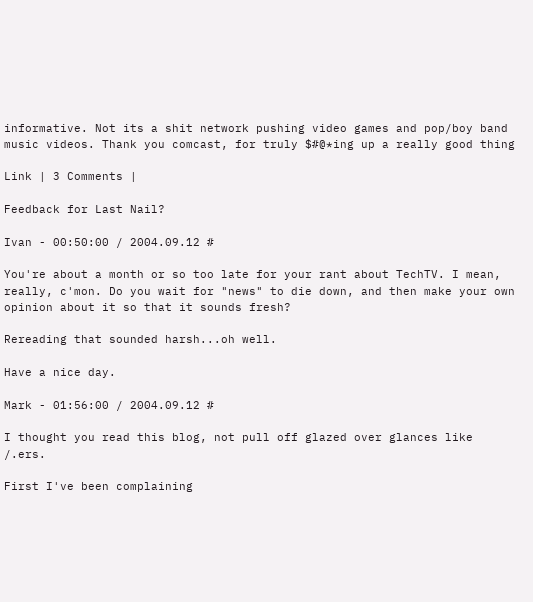informative. Not its a shit network pushing video games and pop/boy band music videos. Thank you comcast, for truly $#@*ing up a really good thing

Link | 3 Comments |

Feedback for Last Nail?

Ivan - 00:50:00 / 2004.09.12 #

You're about a month or so too late for your rant about TechTV. I mean, really, c'mon. Do you wait for "news" to die down, and then make your own opinion about it so that it sounds fresh?

Rereading that sounded harsh...oh well.

Have a nice day.

Mark - 01:56:00 / 2004.09.12 #

I thought you read this blog, not pull off glazed over glances like /.ers.

First I've been complaining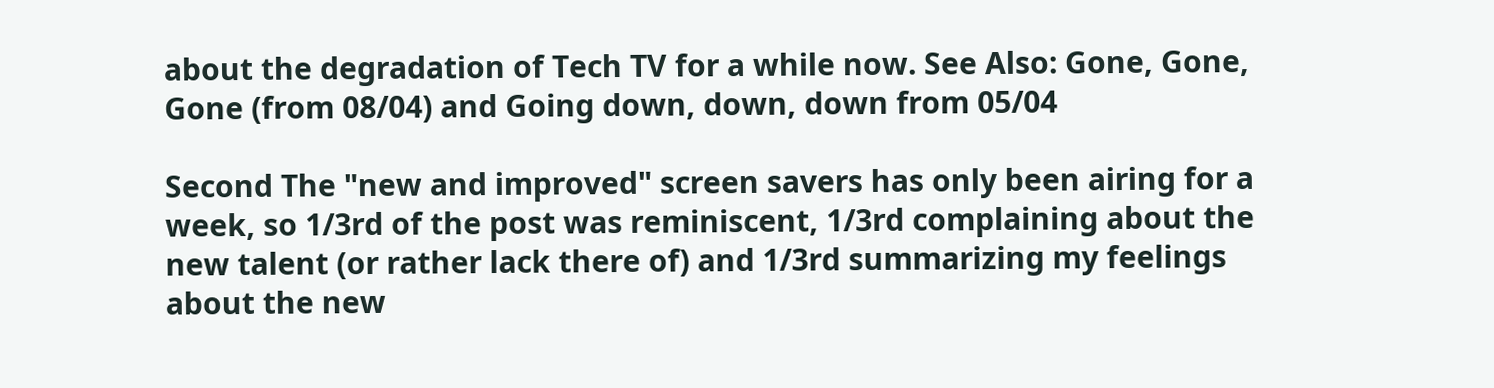about the degradation of Tech TV for a while now. See Also: Gone, Gone, Gone (from 08/04) and Going down, down, down from 05/04

Second The "new and improved" screen savers has only been airing for a week, so 1/3rd of the post was reminiscent, 1/3rd complaining about the new talent (or rather lack there of) and 1/3rd summarizing my feelings about the new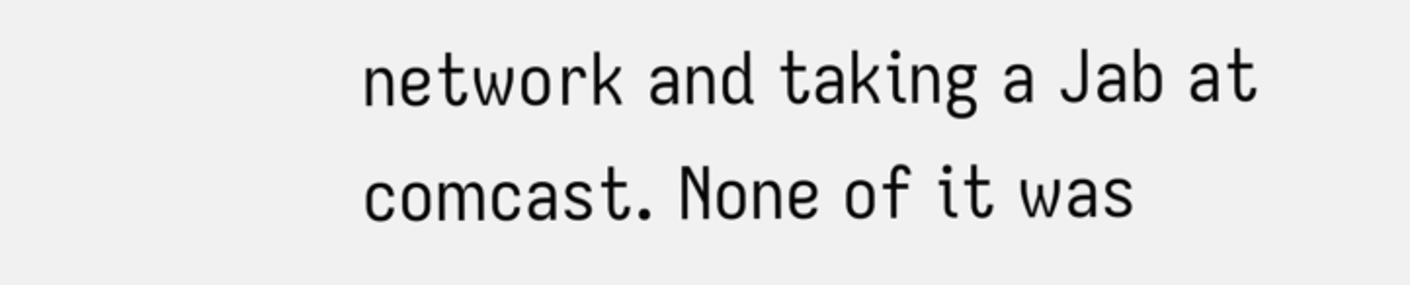network and taking a Jab at comcast. None of it was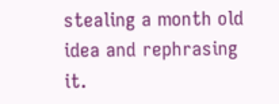stealing a month old idea and rephrasing it.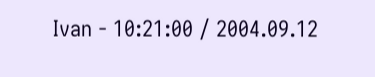Ivan - 10:21:00 / 2004.09.12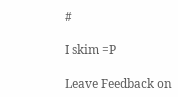#

I skim =P

Leave Feedback on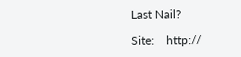Last Nail?

Site:    http://